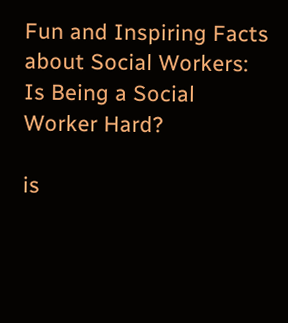Fun and Inspiring Facts about Social Workers: Is Being a Social Worker Hard?

is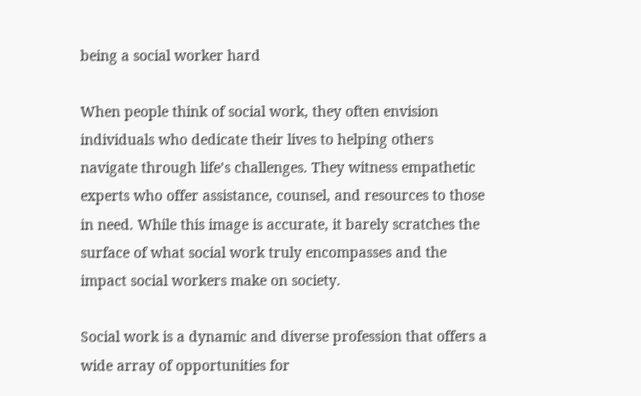being a social worker hard

When people think of social work, they often envision individuals who dedicate their lives to helping others navigate through life’s challenges. They witness empathetic experts who offer assistance, counsel, and resources to those in need. While this image is accurate, it barely scratches the surface of what social work truly encompasses and the impact social workers make on society.

Social work is a dynamic and diverse profession that offers a wide array of opportunities for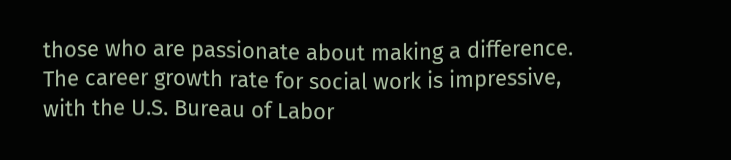those who are passionate about making a difference. The career growth rate for social work is impressive, with the U.S. Bureau of Labor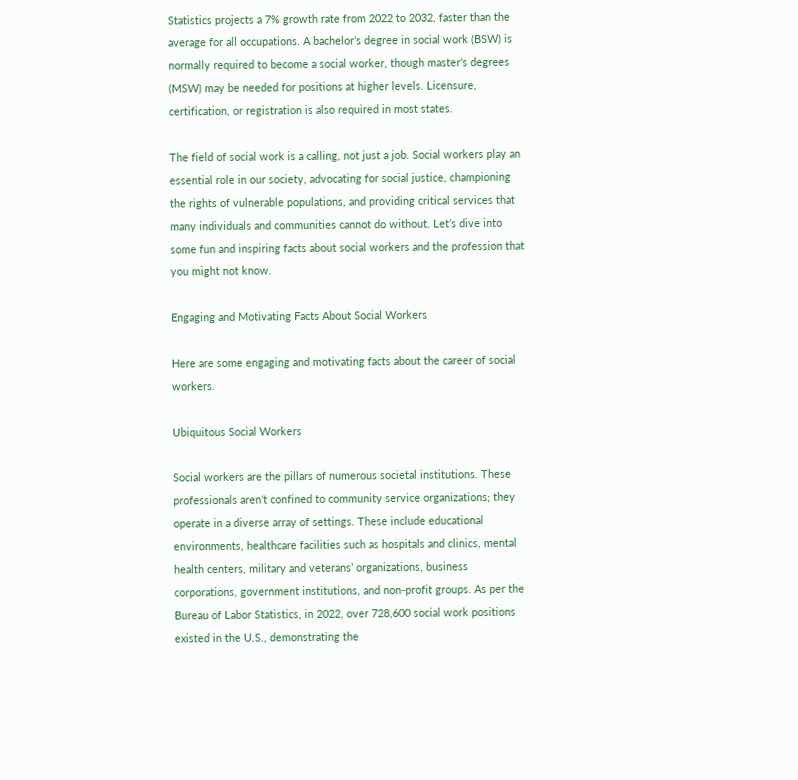Statistics projects a 7% growth rate from 2022 to 2032, faster than the average for all occupations. A bachelor’s degree in social work (BSW) is normally required to become a social worker, though master’s degrees (MSW) may be needed for positions at higher levels. Licensure, certification, or registration is also required in most states.

The field of social work is a calling, not just a job. Social workers play an essential role in our society, advocating for social justice, championing the rights of vulnerable populations, and providing critical services that many individuals and communities cannot do without. Let’s dive into some fun and inspiring facts about social workers and the profession that you might not know.

Engaging and Motivating Facts About Social Workers

Here are some engaging and motivating facts about the career of social workers.

Ubiquitous Social Workers

Social workers are the pillars of numerous societal institutions. These professionals aren’t confined to community service organizations; they operate in a diverse array of settings. These include educational environments, healthcare facilities such as hospitals and clinics, mental health centers, military and veterans’ organizations, business corporations, government institutions, and non-profit groups. As per the Bureau of Labor Statistics, in 2022, over 728,600 social work positions existed in the U.S., demonstrating the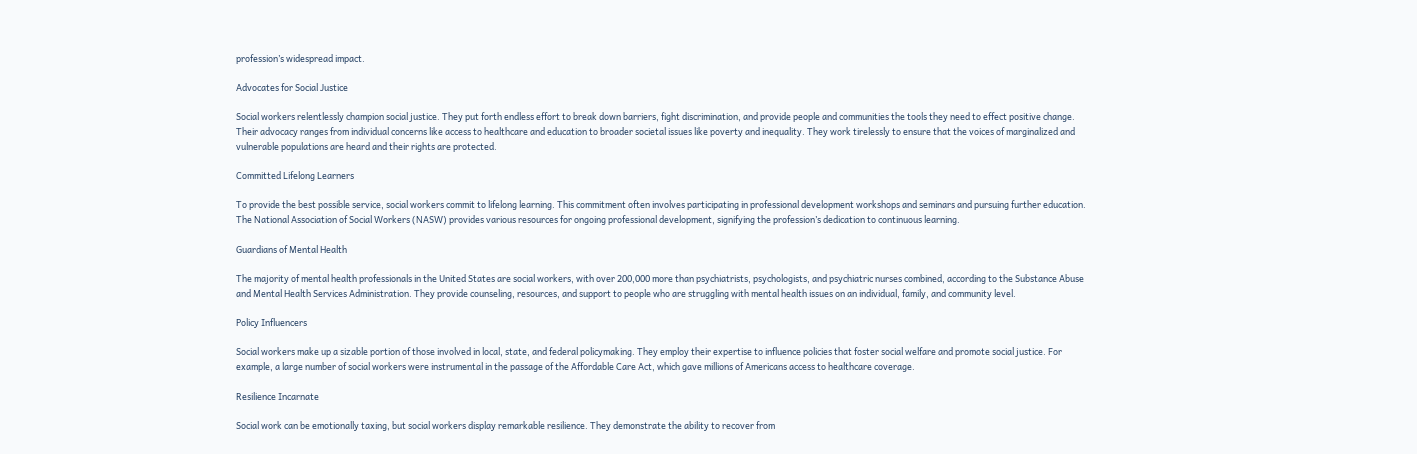profession’s widespread impact.

Advocates for Social Justice

Social workers relentlessly champion social justice. They put forth endless effort to break down barriers, fight discrimination, and provide people and communities the tools they need to effect positive change. Their advocacy ranges from individual concerns like access to healthcare and education to broader societal issues like poverty and inequality. They work tirelessly to ensure that the voices of marginalized and vulnerable populations are heard and their rights are protected.

Committed Lifelong Learners

To provide the best possible service, social workers commit to lifelong learning. This commitment often involves participating in professional development workshops and seminars and pursuing further education. The National Association of Social Workers (NASW) provides various resources for ongoing professional development, signifying the profession’s dedication to continuous learning.

Guardians of Mental Health

The majority of mental health professionals in the United States are social workers, with over 200,000 more than psychiatrists, psychologists, and psychiatric nurses combined, according to the Substance Abuse and Mental Health Services Administration. They provide counseling, resources, and support to people who are struggling with mental health issues on an individual, family, and community level.

Policy Influencers

Social workers make up a sizable portion of those involved in local, state, and federal policymaking. They employ their expertise to influence policies that foster social welfare and promote social justice. For example, a large number of social workers were instrumental in the passage of the Affordable Care Act, which gave millions of Americans access to healthcare coverage.

Resilience Incarnate

Social work can be emotionally taxing, but social workers display remarkable resilience. They demonstrate the ability to recover from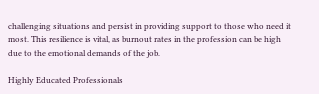challenging situations and persist in providing support to those who need it most. This resilience is vital, as burnout rates in the profession can be high due to the emotional demands of the job.

Highly Educated Professionals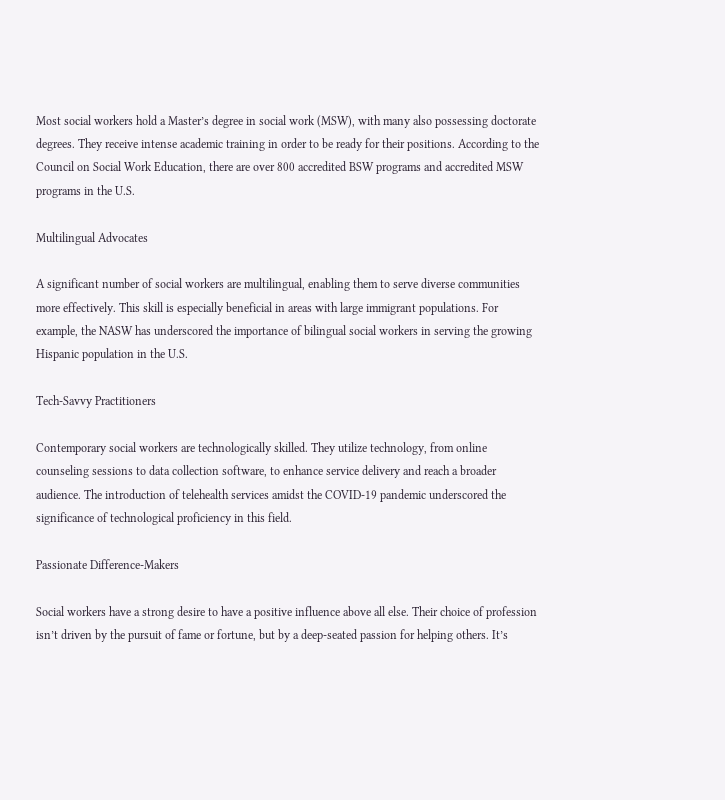Most social workers hold a Master’s degree in social work (MSW), with many also possessing doctorate degrees. They receive intense academic training in order to be ready for their positions. According to the Council on Social Work Education, there are over 800 accredited BSW programs and accredited MSW programs in the U.S.

Multilingual Advocates

A significant number of social workers are multilingual, enabling them to serve diverse communities more effectively. This skill is especially beneficial in areas with large immigrant populations. For example, the NASW has underscored the importance of bilingual social workers in serving the growing Hispanic population in the U.S.

Tech-Savvy Practitioners

Contemporary social workers are technologically skilled. They utilize technology, from online counseling sessions to data collection software, to enhance service delivery and reach a broader audience. The introduction of telehealth services amidst the COVID-19 pandemic underscored the significance of technological proficiency in this field.

Passionate Difference-Makers

Social workers have a strong desire to have a positive influence above all else. Their choice of profession isn’t driven by the pursuit of fame or fortune, but by a deep-seated passion for helping others. It’s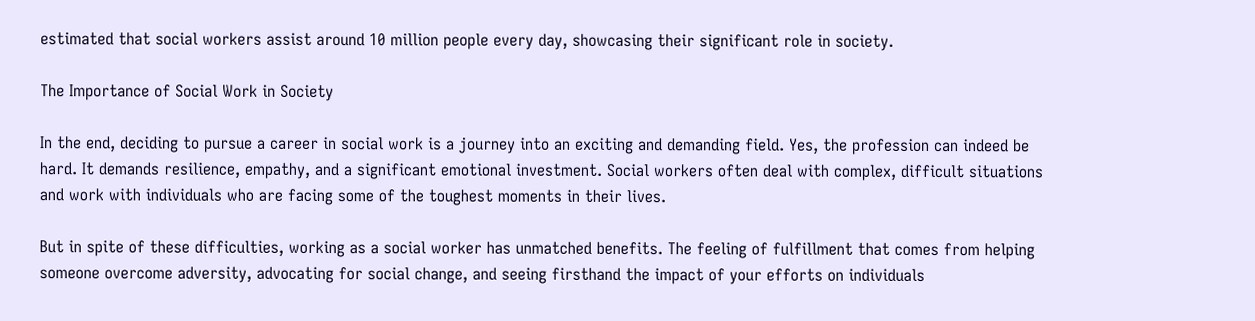estimated that social workers assist around 10 million people every day, showcasing their significant role in society.

The Importance of Social Work in Society

In the end, deciding to pursue a career in social work is a journey into an exciting and demanding field. Yes, the profession can indeed be hard. It demands resilience, empathy, and a significant emotional investment. Social workers often deal with complex, difficult situations and work with individuals who are facing some of the toughest moments in their lives.

But in spite of these difficulties, working as a social worker has unmatched benefits. The feeling of fulfillment that comes from helping someone overcome adversity, advocating for social change, and seeing firsthand the impact of your efforts on individuals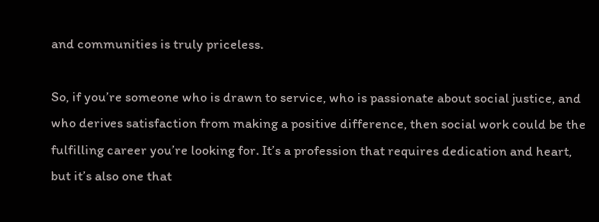and communities is truly priceless.

So, if you’re someone who is drawn to service, who is passionate about social justice, and who derives satisfaction from making a positive difference, then social work could be the fulfilling career you’re looking for. It’s a profession that requires dedication and heart, but it’s also one that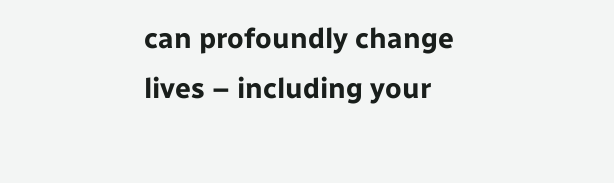can profoundly change lives – including your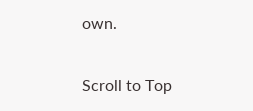own.


Scroll to Top